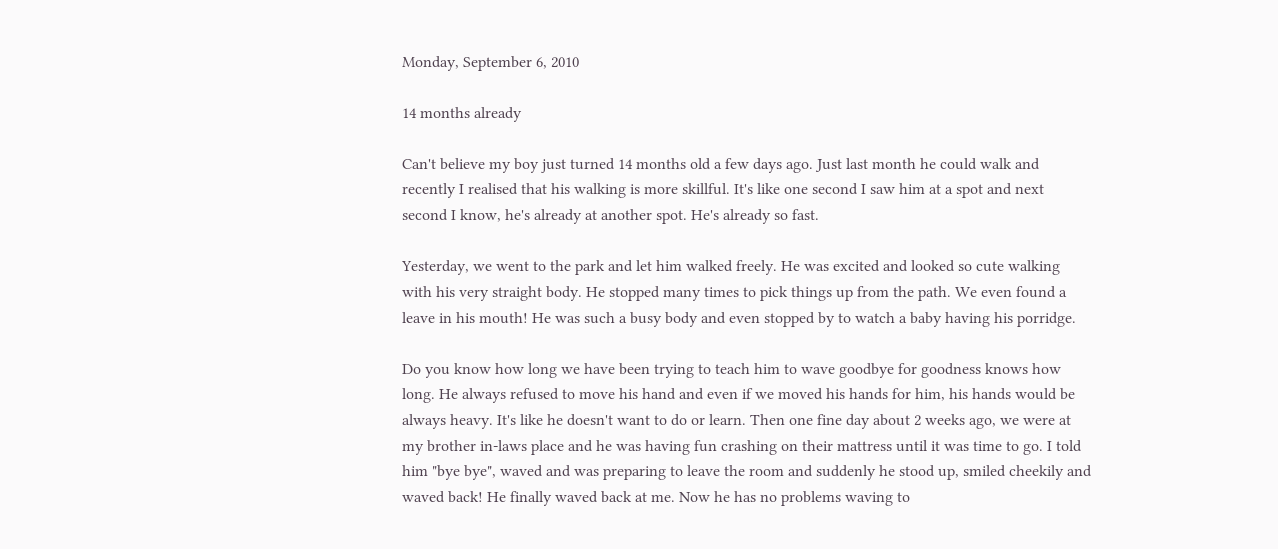Monday, September 6, 2010

14 months already

Can't believe my boy just turned 14 months old a few days ago. Just last month he could walk and recently I realised that his walking is more skillful. It's like one second I saw him at a spot and next second I know, he's already at another spot. He's already so fast.

Yesterday, we went to the park and let him walked freely. He was excited and looked so cute walking with his very straight body. He stopped many times to pick things up from the path. We even found a leave in his mouth! He was such a busy body and even stopped by to watch a baby having his porridge.

Do you know how long we have been trying to teach him to wave goodbye for goodness knows how long. He always refused to move his hand and even if we moved his hands for him, his hands would be always heavy. It's like he doesn't want to do or learn. Then one fine day about 2 weeks ago, we were at my brother in-laws place and he was having fun crashing on their mattress until it was time to go. I told him "bye bye", waved and was preparing to leave the room and suddenly he stood up, smiled cheekily and waved back! He finally waved back at me. Now he has no problems waving to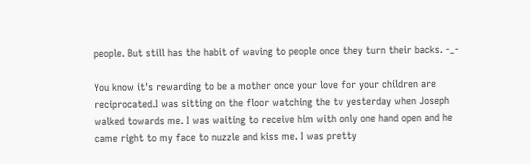people. But still has the habit of waving to people once they turn their backs. -_-

You know it's rewarding to be a mother once your love for your children are reciprocated.I was sitting on the floor watching the tv yesterday when Joseph walked towards me. I was waiting to receive him with only one hand open and he came right to my face to nuzzle and kiss me. I was pretty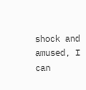shock and amused, I can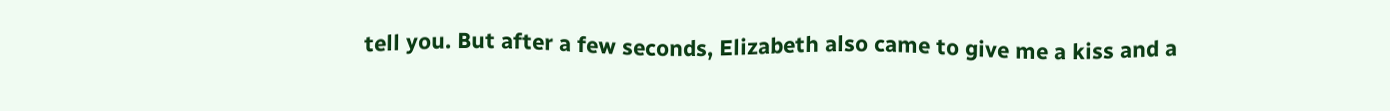tell you. But after a few seconds, Elizabeth also came to give me a kiss and a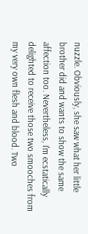nuzzle. Obviously, she saw what her little brother did and wants to show the same affection too. Nevertheless, I'm ecstatically delighted to receive those two smooches from my very own flesh and blood. Two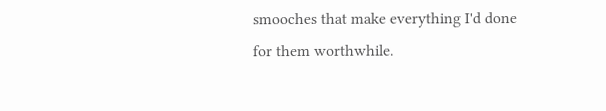smooches that make everything I'd done for them worthwhile.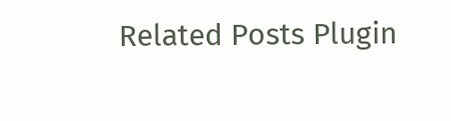Related Posts Plugin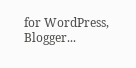for WordPress, Blogger...